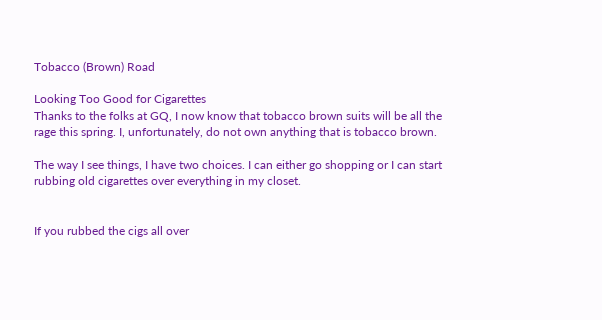Tobacco (Brown) Road

Looking Too Good for Cigarettes
Thanks to the folks at GQ, I now know that tobacco brown suits will be all the rage this spring. I, unfortunately, do not own anything that is tobacco brown.

The way I see things, I have two choices. I can either go shopping or I can start rubbing old cigarettes over everything in my closet.


If you rubbed the cigs all over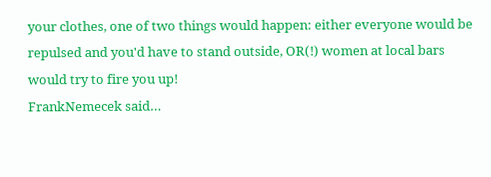your clothes, one of two things would happen: either everyone would be repulsed and you'd have to stand outside, OR(!) women at local bars would try to fire you up!
FrankNemecek said…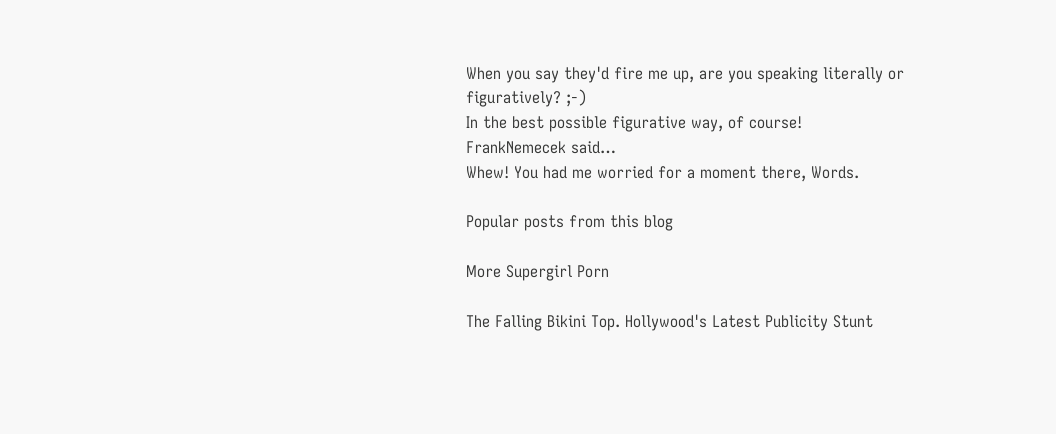When you say they'd fire me up, are you speaking literally or figuratively? ;-)
In the best possible figurative way, of course!
FrankNemecek said…
Whew! You had me worried for a moment there, Words.

Popular posts from this blog

More Supergirl Porn

The Falling Bikini Top. Hollywood's Latest Publicity Stunt